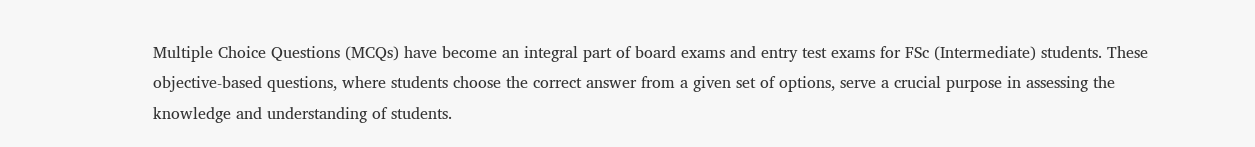Multiple Choice Questions (MCQs) have become an integral part of board exams and entry test exams for FSc (Intermediate) students. These objective-based questions, where students choose the correct answer from a given set of options, serve a crucial purpose in assessing the knowledge and understanding of students.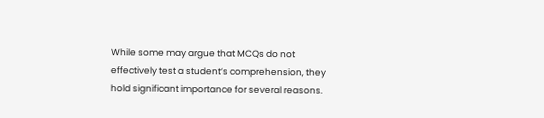While some may argue that MCQs do not effectively test a student’s comprehension, they hold significant importance for several reasons.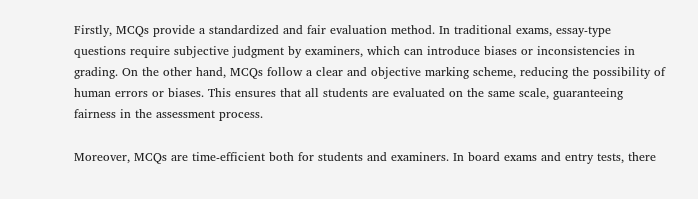Firstly, MCQs provide a standardized and fair evaluation method. In traditional exams, essay-type questions require subjective judgment by examiners, which can introduce biases or inconsistencies in grading. On the other hand, MCQs follow a clear and objective marking scheme, reducing the possibility of human errors or biases. This ensures that all students are evaluated on the same scale, guaranteeing fairness in the assessment process.

Moreover, MCQs are time-efficient both for students and examiners. In board exams and entry tests, there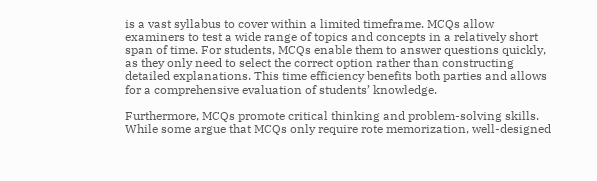is a vast syllabus to cover within a limited timeframe. MCQs allow examiners to test a wide range of topics and concepts in a relatively short span of time. For students, MCQs enable them to answer questions quickly, as they only need to select the correct option rather than constructing detailed explanations. This time efficiency benefits both parties and allows for a comprehensive evaluation of students’ knowledge.

Furthermore, MCQs promote critical thinking and problem-solving skills. While some argue that MCQs only require rote memorization, well-designed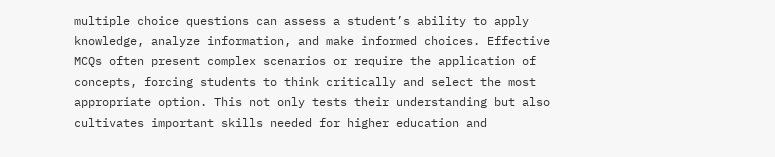multiple choice questions can assess a student’s ability to apply knowledge, analyze information, and make informed choices. Effective MCQs often present complex scenarios or require the application of concepts, forcing students to think critically and select the most appropriate option. This not only tests their understanding but also cultivates important skills needed for higher education and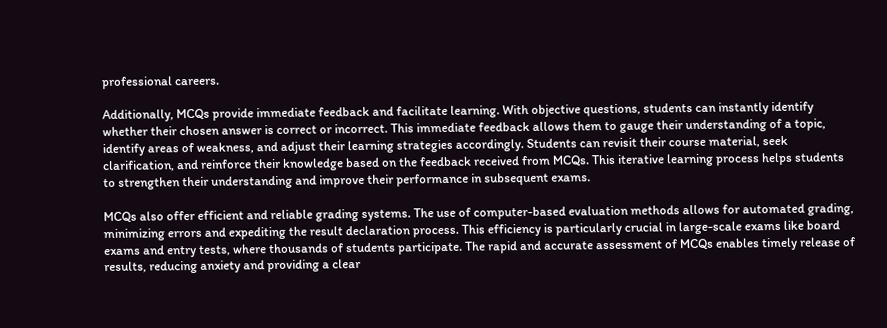professional careers.

Additionally, MCQs provide immediate feedback and facilitate learning. With objective questions, students can instantly identify whether their chosen answer is correct or incorrect. This immediate feedback allows them to gauge their understanding of a topic, identify areas of weakness, and adjust their learning strategies accordingly. Students can revisit their course material, seek clarification, and reinforce their knowledge based on the feedback received from MCQs. This iterative learning process helps students to strengthen their understanding and improve their performance in subsequent exams.

MCQs also offer efficient and reliable grading systems. The use of computer-based evaluation methods allows for automated grading, minimizing errors and expediting the result declaration process. This efficiency is particularly crucial in large-scale exams like board exams and entry tests, where thousands of students participate. The rapid and accurate assessment of MCQs enables timely release of results, reducing anxiety and providing a clear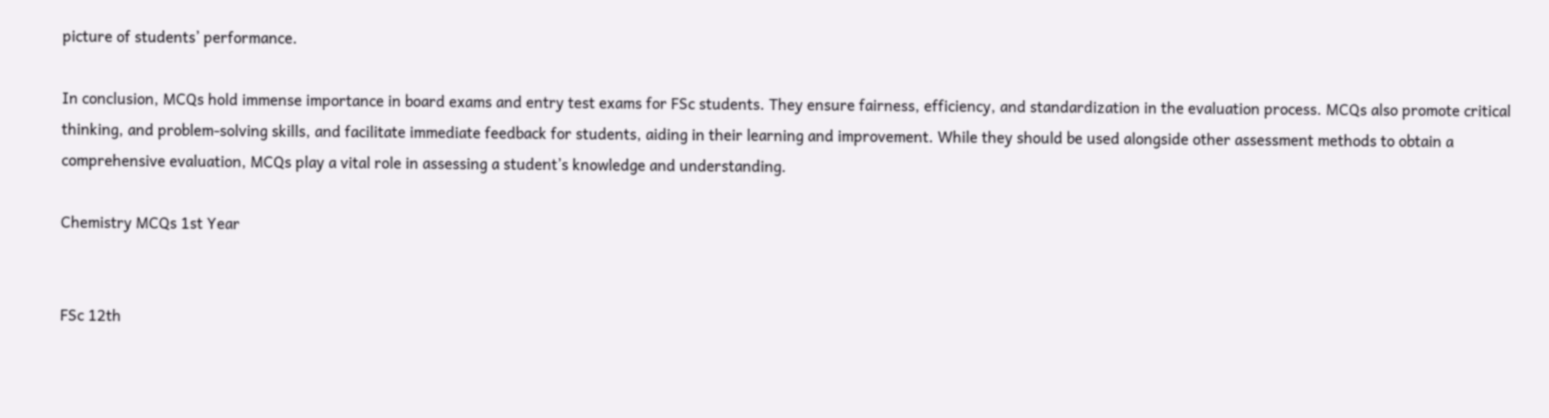picture of students’ performance.

In conclusion, MCQs hold immense importance in board exams and entry test exams for FSc students. They ensure fairness, efficiency, and standardization in the evaluation process. MCQs also promote critical thinking, and problem-solving skills, and facilitate immediate feedback for students, aiding in their learning and improvement. While they should be used alongside other assessment methods to obtain a comprehensive evaluation, MCQs play a vital role in assessing a student’s knowledge and understanding.

Chemistry MCQs 1st Year


FSc 12th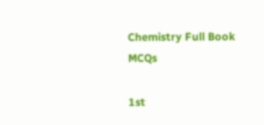Chemistry Full Book MCQs

1st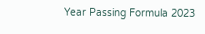Year Passing Formula 2023